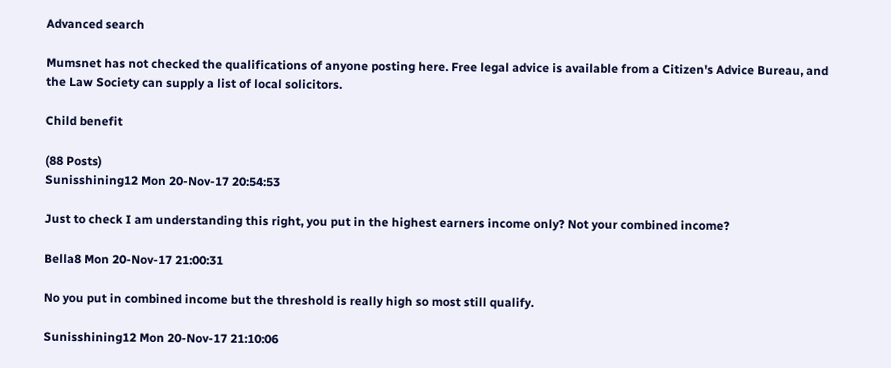Advanced search

Mumsnet has not checked the qualifications of anyone posting here. Free legal advice is available from a Citizen's Advice Bureau, and the Law Society can supply a list of local solicitors.

Child benefit

(88 Posts)
Sunisshining12 Mon 20-Nov-17 20:54:53

Just to check I am understanding this right, you put in the highest earners income only? Not your combined income?

Bella8 Mon 20-Nov-17 21:00:31

No you put in combined income but the threshold is really high so most still qualify.

Sunisshining12 Mon 20-Nov-17 21:10:06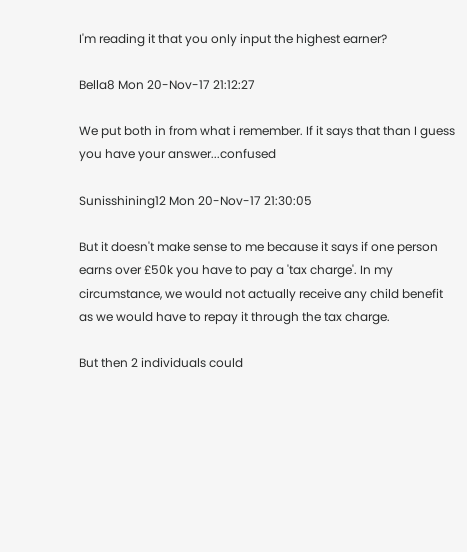I'm reading it that you only input the highest earner?

Bella8 Mon 20-Nov-17 21:12:27

We put both in from what i remember. If it says that than I guess you have your answer...confused

Sunisshining12 Mon 20-Nov-17 21:30:05

But it doesn't make sense to me because it says if one person earns over £50k you have to pay a 'tax charge'. In my circumstance, we would not actually receive any child benefit as we would have to repay it through the tax charge.

But then 2 individuals could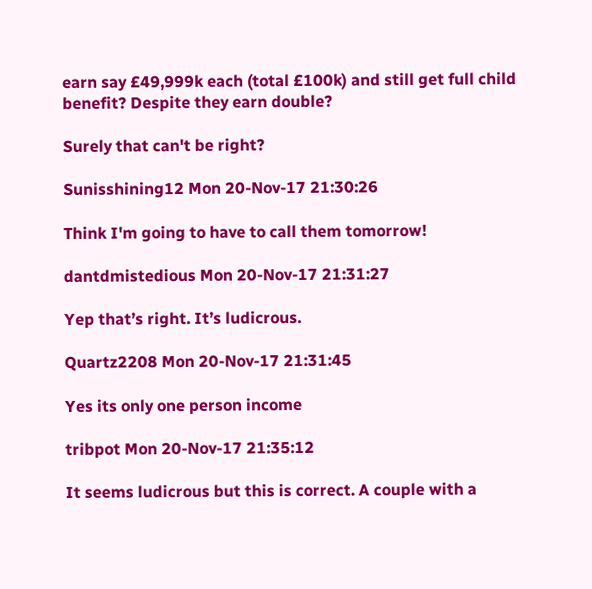earn say £49,999k each (total £100k) and still get full child benefit? Despite they earn double?

Surely that can't be right?

Sunisshining12 Mon 20-Nov-17 21:30:26

Think I'm going to have to call them tomorrow!

dantdmistedious Mon 20-Nov-17 21:31:27

Yep that’s right. It’s ludicrous.

Quartz2208 Mon 20-Nov-17 21:31:45

Yes its only one person income

tribpot Mon 20-Nov-17 21:35:12

It seems ludicrous but this is correct. A couple with a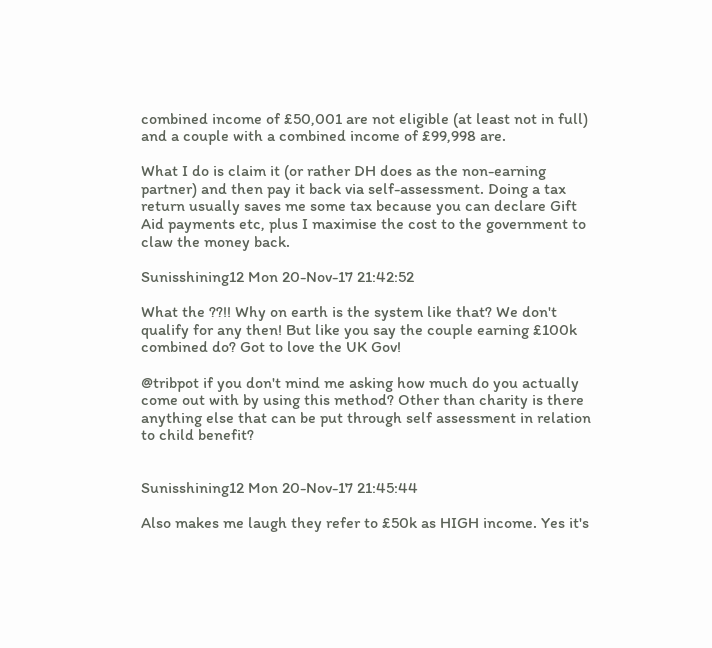combined income of £50,001 are not eligible (at least not in full) and a couple with a combined income of £99,998 are.

What I do is claim it (or rather DH does as the non-earning partner) and then pay it back via self-assessment. Doing a tax return usually saves me some tax because you can declare Gift Aid payments etc, plus I maximise the cost to the government to claw the money back.

Sunisshining12 Mon 20-Nov-17 21:42:52

What the ??!! Why on earth is the system like that? We don't qualify for any then! But like you say the couple earning £100k combined do? Got to love the UK Gov!

@tribpot if you don't mind me asking how much do you actually come out with by using this method? Other than charity is there anything else that can be put through self assessment in relation to child benefit?


Sunisshining12 Mon 20-Nov-17 21:45:44

Also makes me laugh they refer to £50k as HIGH income. Yes it's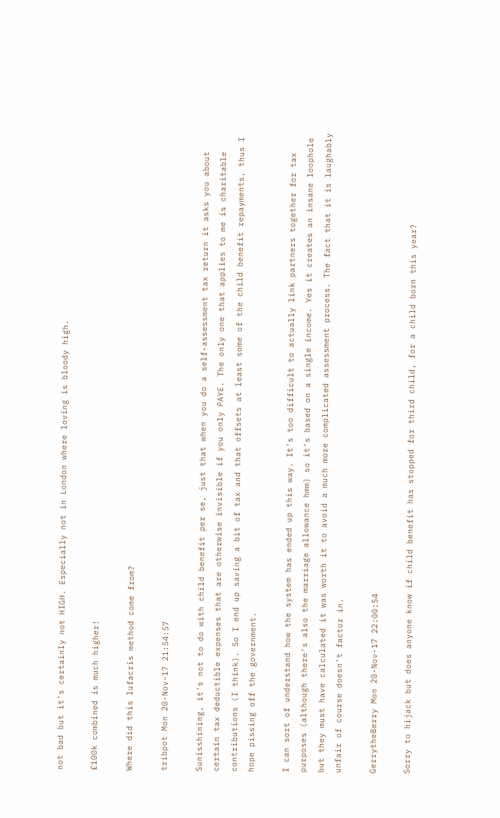not bad but it's certainly not HIGH. Especially not in London where loving is bloody high.

£100k combined is much higher!

Where did this lufacris method come from?

tribpot Mon 20-Nov-17 21:54:57

Sunisshining, it's not to do with child benefit per se, just that when you do a self-assessment tax return it asks you about certain tax deductible expenses that are otherwise invisible if you only PAYE. The only one that applies to me is charitable contributions (I think). So I end up saving a bit of tax and that offsets at least some of the child benefit repayments, thus I hope pissing off the government.

I can sort of understand how the system has ended up this way. It's too difficult to actually link partners together for tax purposes (although there's also the marriage allowance hmm) so it's based on a single income. Yes it creates an insane loophole but they must have calculated it was worth it to avoid a much more complicated assessment process. The fact that it is laughably unfair of course doesn't factor in.

GerrytheBerry Mon 20-Nov-17 22:00:54

Sorry to hijack but does anyone know if child benefit has stopped for third child, for a child born this year?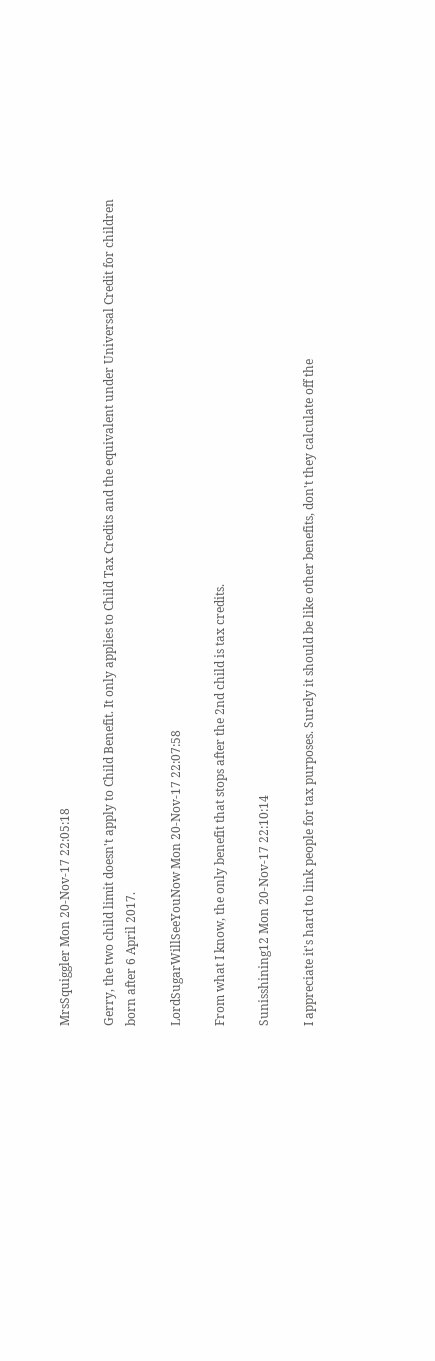MrsSquiggler Mon 20-Nov-17 22:05:18

Gerry, the two child limit doesn't apply to Child Benefit. It only applies to Child Tax Credits and the equivalent under Universal Credit for children born after 6 April 2017.

LordSugarWillSeeYouNow Mon 20-Nov-17 22:07:58

From what I know, the only benefit that stops after the 2nd child is tax credits.

Sunisshining12 Mon 20-Nov-17 22:10:14

I appreciate it's hard to link people for tax purposes. Surely it should be like other benefits, don't they calculate off the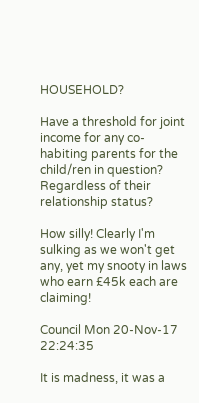HOUSEHOLD?

Have a threshold for joint income for any co-habiting parents for the child/ren in question? Regardless of their relationship status?

How silly! Clearly I'm sulking as we won't get any, yet my snooty in laws who earn £45k each are claiming!

Council Mon 20-Nov-17 22:24:35

It is madness, it was a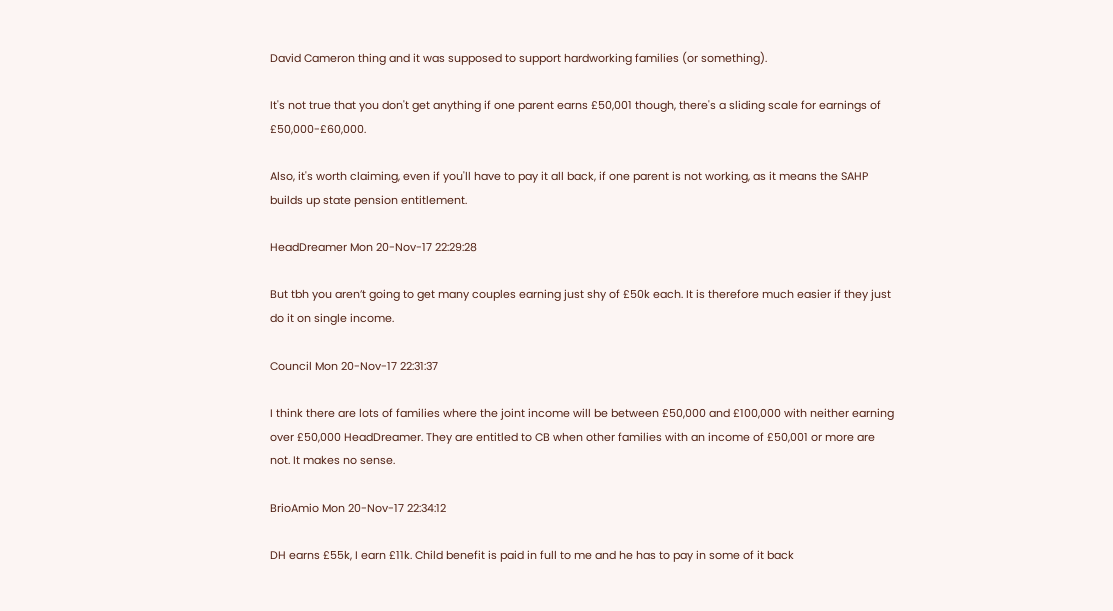David Cameron thing and it was supposed to support hardworking families (or something).

It's not true that you don't get anything if one parent earns £50,001 though, there's a sliding scale for earnings of £50,000-£60,000.

Also, it's worth claiming, even if you'll have to pay it all back, if one parent is not working, as it means the SAHP builds up state pension entitlement.

HeadDreamer Mon 20-Nov-17 22:29:28

But tbh you aren’t going to get many couples earning just shy of £50k each. It is therefore much easier if they just do it on single income.

Council Mon 20-Nov-17 22:31:37

I think there are lots of families where the joint income will be between £50,000 and £100,000 with neither earning over £50,000 HeadDreamer. They are entitled to CB when other families with an income of £50,001 or more are not. It makes no sense.

BrioAmio Mon 20-Nov-17 22:34:12

DH earns £55k, I earn £11k. Child benefit is paid in full to me and he has to pay in some of it back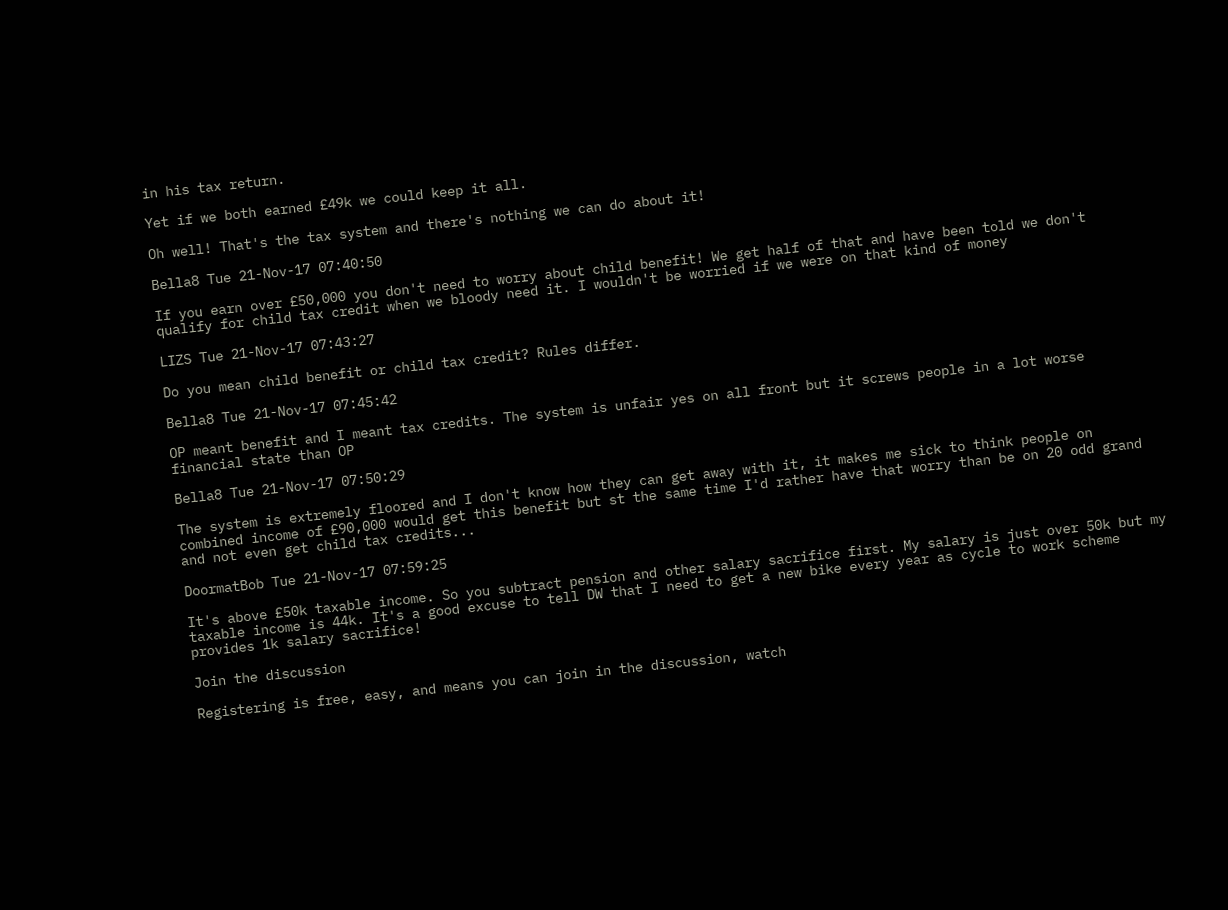in his tax return.

Yet if we both earned £49k we could keep it all.

Oh well! That's the tax system and there's nothing we can do about it!

Bella8 Tue 21-Nov-17 07:40:50

If you earn over £50,000 you don't need to worry about child benefit! We get half of that and have been told we don't qualify for child tax credit when we bloody need it. I wouldn't be worried if we were on that kind of money

LIZS Tue 21-Nov-17 07:43:27

Do you mean child benefit or child tax credit? Rules differ.

Bella8 Tue 21-Nov-17 07:45:42

OP meant benefit and I meant tax credits. The system is unfair yes on all front but it screws people in a lot worse financial state than OP

Bella8 Tue 21-Nov-17 07:50:29

The system is extremely floored and I don't know how they can get away with it, it makes me sick to think people on combined income of £90,000 would get this benefit but st the same time I'd rather have that worry than be on 20 odd grand and not even get child tax credits...

DoormatBob Tue 21-Nov-17 07:59:25

It's above £50k taxable income. So you subtract pension and other salary sacrifice first. My salary is just over 50k but my taxable income is 44k. It's a good excuse to tell DW that I need to get a new bike every year as cycle to work scheme provides 1k salary sacrifice!

Join the discussion

Registering is free, easy, and means you can join in the discussion, watch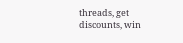threads, get discounts, win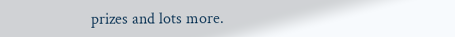prizes and lots more.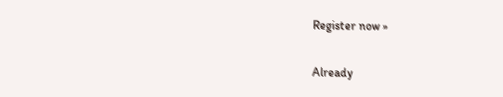Register now »

Already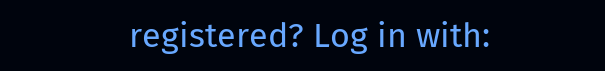registered? Log in with: